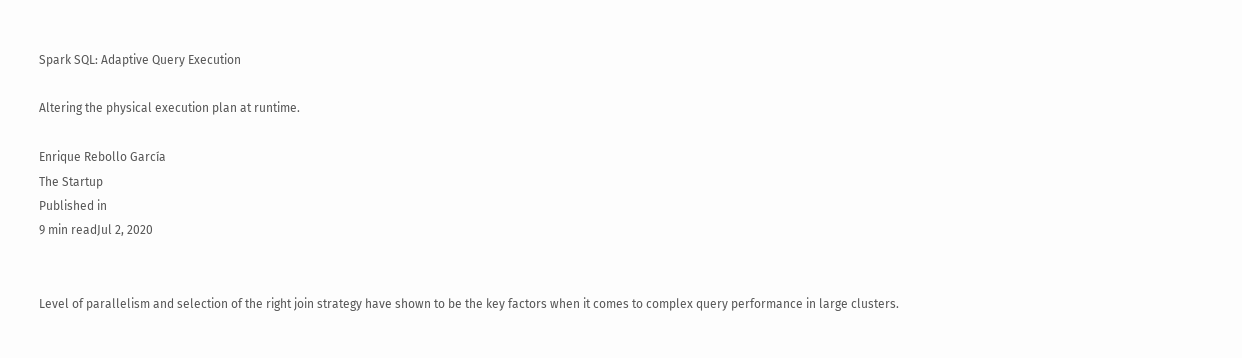Spark SQL: Adaptive Query Execution

Altering the physical execution plan at runtime.

Enrique Rebollo García
The Startup
Published in
9 min readJul 2, 2020


Level of parallelism and selection of the right join strategy have shown to be the key factors when it comes to complex query performance in large clusters.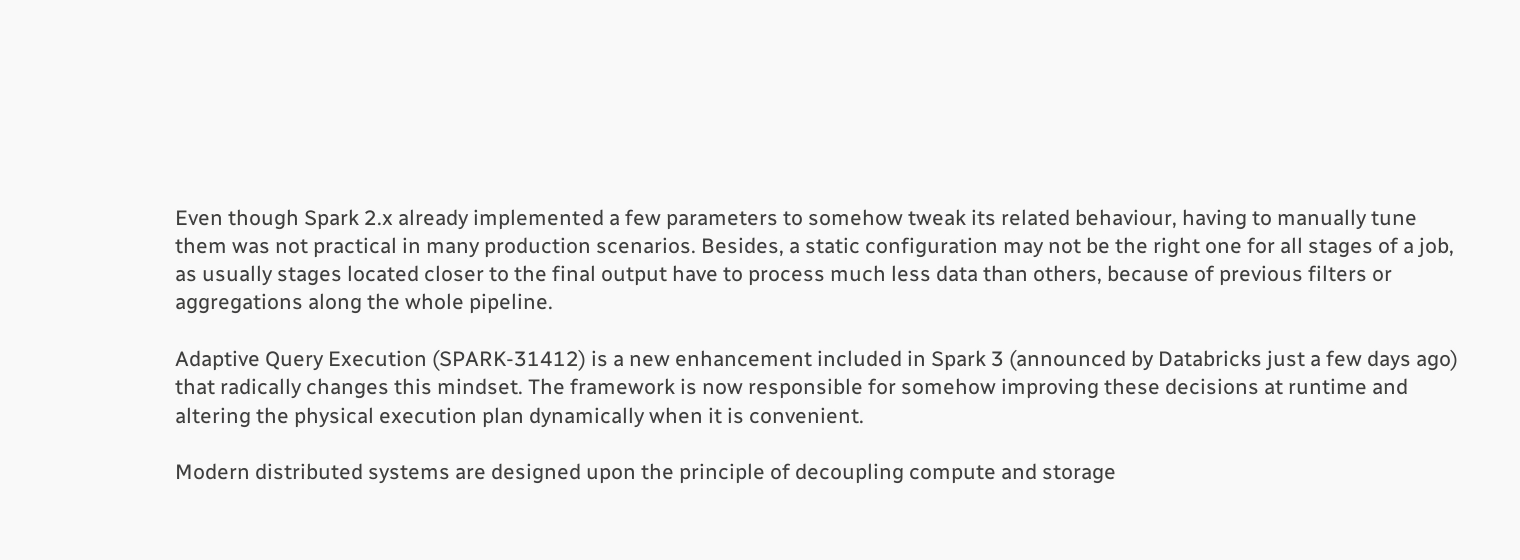Even though Spark 2.x already implemented a few parameters to somehow tweak its related behaviour, having to manually tune them was not practical in many production scenarios. Besides, a static configuration may not be the right one for all stages of a job, as usually stages located closer to the final output have to process much less data than others, because of previous filters or aggregations along the whole pipeline.

Adaptive Query Execution (SPARK-31412) is a new enhancement included in Spark 3 (announced by Databricks just a few days ago) that radically changes this mindset. The framework is now responsible for somehow improving these decisions at runtime and altering the physical execution plan dynamically when it is convenient.

Modern distributed systems are designed upon the principle of decoupling compute and storage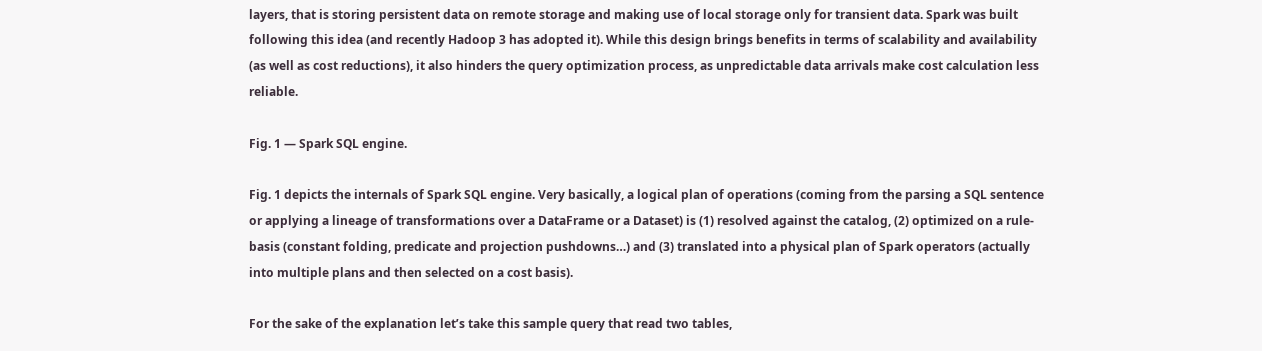layers, that is storing persistent data on remote storage and making use of local storage only for transient data. Spark was built following this idea (and recently Hadoop 3 has adopted it). While this design brings benefits in terms of scalability and availability (as well as cost reductions), it also hinders the query optimization process, as unpredictable data arrivals make cost calculation less reliable.

Fig. 1 — Spark SQL engine.

Fig. 1 depicts the internals of Spark SQL engine. Very basically, a logical plan of operations (coming from the parsing a SQL sentence or applying a lineage of transformations over a DataFrame or a Dataset) is (1) resolved against the catalog, (2) optimized on a rule-basis (constant folding, predicate and projection pushdowns…) and (3) translated into a physical plan of Spark operators (actually into multiple plans and then selected on a cost basis).

For the sake of the explanation let’s take this sample query that read two tables,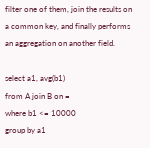filter one of them, join the results on a common key, and finally performs an aggregation on another field.

select a1, avg(b1)
from A join B on =
where b1 <= 10000
group by a1